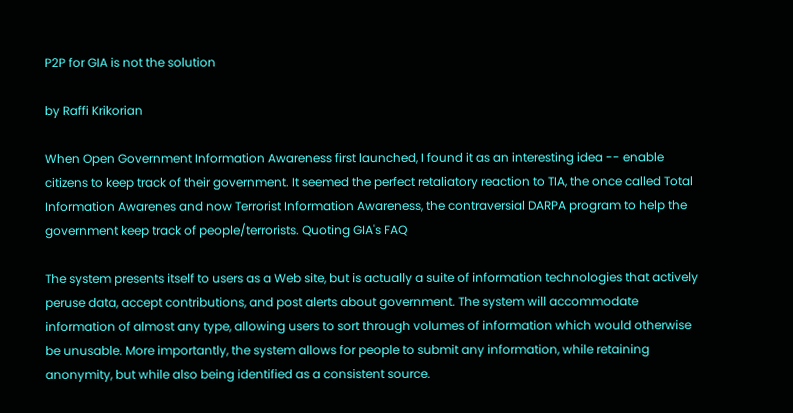P2P for GIA is not the solution

by Raffi Krikorian

When Open Government Information Awareness first launched, I found it as an interesting idea -- enable citizens to keep track of their government. It seemed the perfect retaliatory reaction to TIA, the once called Total Information Awarenes and now Terrorist Information Awareness, the contraversial DARPA program to help the government keep track of people/terrorists. Quoting GIA's FAQ

The system presents itself to users as a Web site, but is actually a suite of information technologies that actively peruse data, accept contributions, and post alerts about government. The system will accommodate information of almost any type, allowing users to sort through volumes of information which would otherwise be unusable. More importantly, the system allows for people to submit any information, while retaining anonymity, but while also being identified as a consistent source.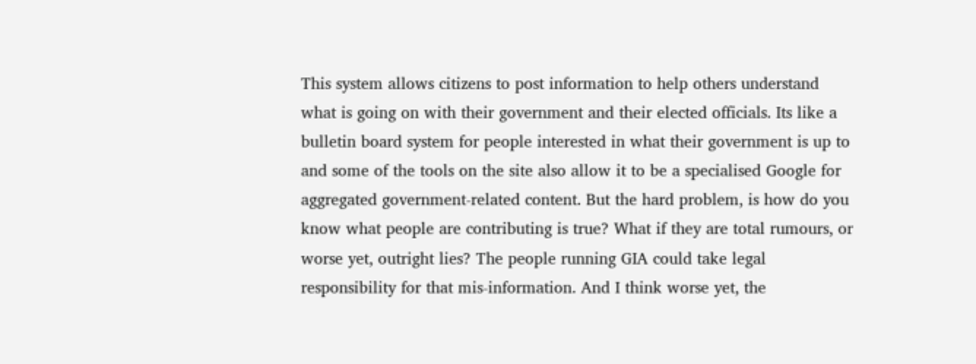This system allows citizens to post information to help others understand what is going on with their government and their elected officials. Its like a bulletin board system for people interested in what their government is up to and some of the tools on the site also allow it to be a specialised Google for aggregated government-related content. But the hard problem, is how do you know what people are contributing is true? What if they are total rumours, or worse yet, outright lies? The people running GIA could take legal responsibility for that mis-information. And I think worse yet, the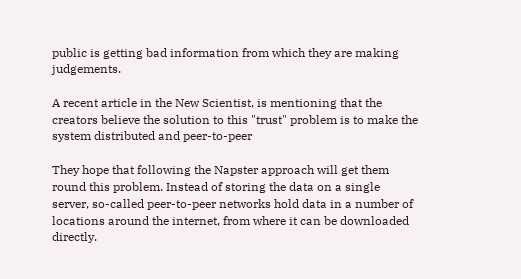public is getting bad information from which they are making judgements.

A recent article in the New Scientist, is mentioning that the creators believe the solution to this "trust" problem is to make the system distributed and peer-to-peer

They hope that following the Napster approach will get them round this problem. Instead of storing the data on a single server, so-called peer-to-peer networks hold data in a number of locations around the internet, from where it can be downloaded directly.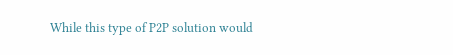While this type of P2P solution would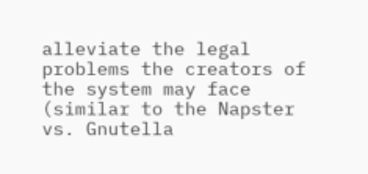alleviate the legal problems the creators of the system may face (similar to the Napster vs. Gnutella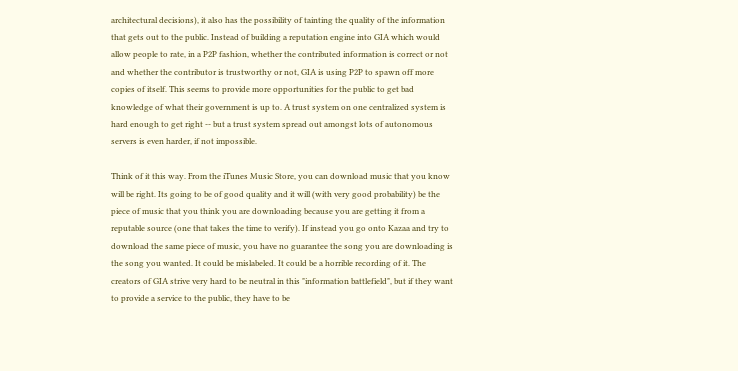architectural decisions), it also has the possibility of tainting the quality of the information that gets out to the public. Instead of building a reputation engine into GIA which would allow people to rate, in a P2P fashion, whether the contributed information is correct or not and whether the contributor is trustworthy or not, GIA is using P2P to spawn off more copies of itself. This seems to provide more opportunities for the public to get bad knowledge of what their government is up to. A trust system on one centralized system is hard enough to get right -- but a trust system spread out amongst lots of autonomous servers is even harder, if not impossible.

Think of it this way. From the iTunes Music Store, you can download music that you know will be right. Its going to be of good quality and it will (with very good probability) be the piece of music that you think you are downloading because you are getting it from a reputable source (one that takes the time to verify). If instead you go onto Kazaa and try to download the same piece of music, you have no guarantee the song you are downloading is the song you wanted. It could be mislabeled. It could be a horrible recording of it. The creators of GIA strive very hard to be neutral in this "information battlefield", but if they want to provide a service to the public, they have to be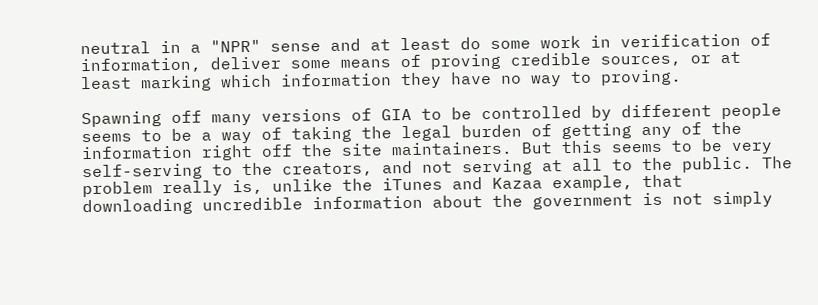neutral in a "NPR" sense and at least do some work in verification of information, deliver some means of proving credible sources, or at least marking which information they have no way to proving.

Spawning off many versions of GIA to be controlled by different people seems to be a way of taking the legal burden of getting any of the information right off the site maintainers. But this seems to be very self-serving to the creators, and not serving at all to the public. The problem really is, unlike the iTunes and Kazaa example, that downloading uncredible information about the government is not simply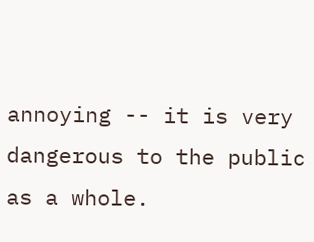annoying -- it is very dangerous to the public as a whole.